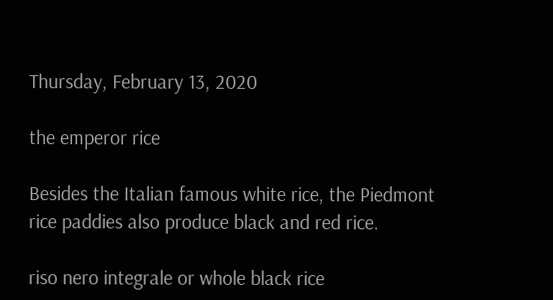Thursday, February 13, 2020

the emperor rice

Besides the Italian famous white rice, the Piedmont rice paddies also produce black and red rice.

riso nero integrale or whole black rice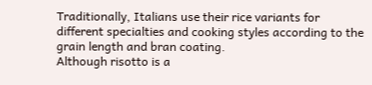Traditionally, Italians use their rice variants for different specialties and cooking styles according to the grain length and bran coating.
Although risotto is a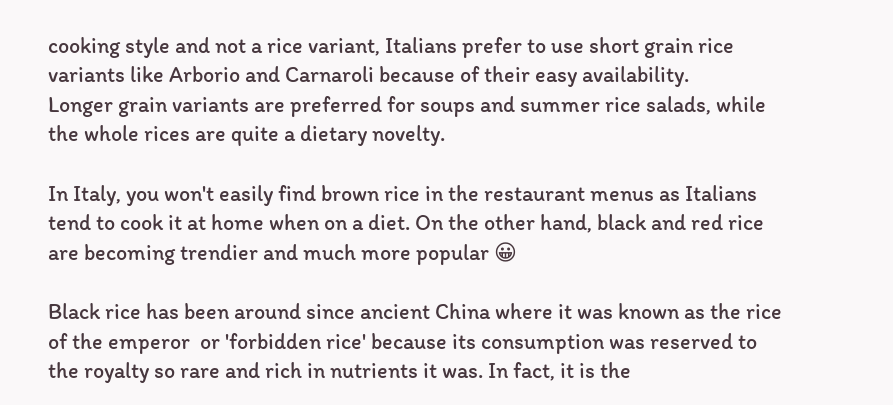cooking style and not a rice variant, Italians prefer to use short grain rice  variants like Arborio and Carnaroli because of their easy availability.
Longer grain variants are preferred for soups and summer rice salads, while the whole rices are quite a dietary novelty.

In Italy, you won't easily find brown rice in the restaurant menus as Italians tend to cook it at home when on a diet. On the other hand, black and red rice are becoming trendier and much more popular 😀

Black rice has been around since ancient China where it was known as the rice of the emperor  or 'forbidden rice' because its consumption was reserved to the royalty so rare and rich in nutrients it was. In fact, it is the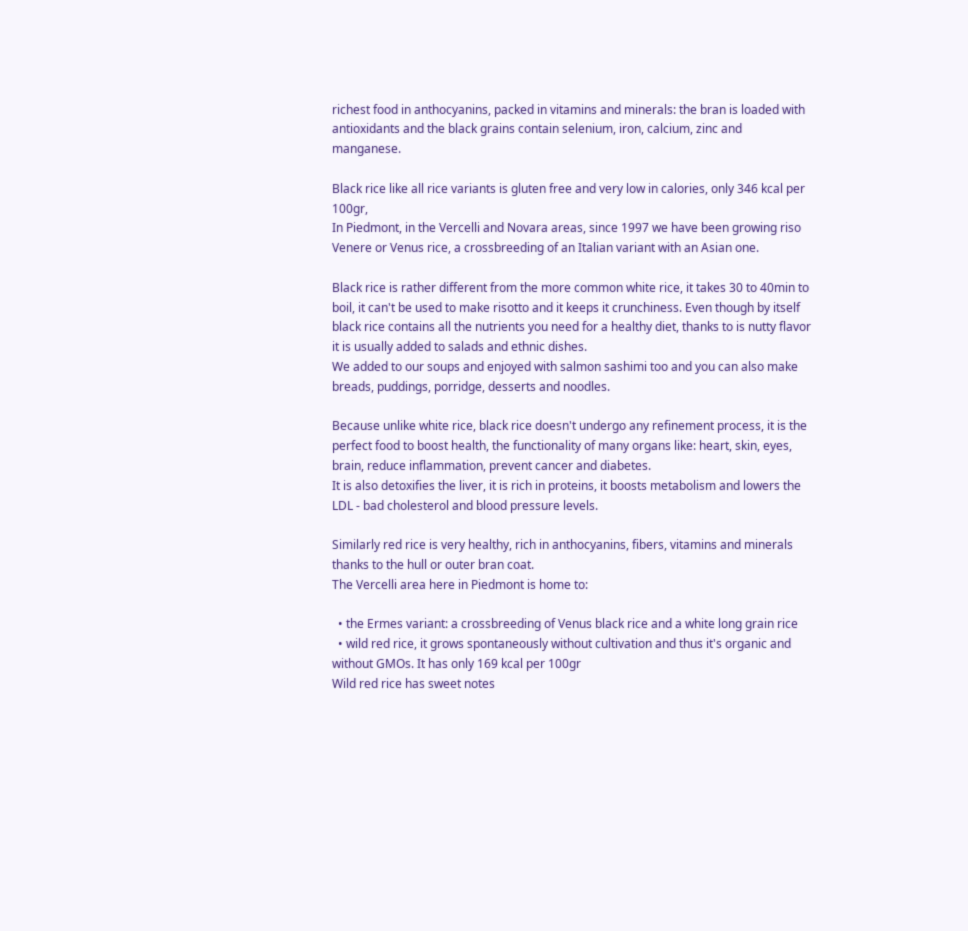richest food in anthocyanins, packed in vitamins and minerals: the bran is loaded with antioxidants and the black grains contain selenium, iron, calcium, zinc and manganese.

Black rice like all rice variants is gluten free and very low in calories, only 346 kcal per 100gr,
In Piedmont, in the Vercelli and Novara areas, since 1997 we have been growing riso Venere or Venus rice, a crossbreeding of an Italian variant with an Asian one.

Black rice is rather different from the more common white rice, it takes 30 to 40min to boil, it can't be used to make risotto and it keeps it crunchiness. Even though by itself black rice contains all the nutrients you need for a healthy diet, thanks to is nutty flavor it is usually added to salads and ethnic dishes.
We added to our soups and enjoyed with salmon sashimi too and you can also make breads, puddings, porridge, desserts and noodles.

Because unlike white rice, black rice doesn't undergo any refinement process, it is the perfect food to boost health, the functionality of many organs like: heart, skin, eyes, brain, reduce inflammation, prevent cancer and diabetes.
It is also detoxifies the liver, it is rich in proteins, it boosts metabolism and lowers the LDL - bad cholesterol and blood pressure levels.

Similarly red rice is very healthy, rich in anthocyanins, fibers, vitamins and minerals thanks to the hull or outer bran coat.
The Vercelli area here in Piedmont is home to:

  • the Ermes variant: a crossbreeding of Venus black rice and a white long grain rice
  • wild red rice, it grows spontaneously without cultivation and thus it's organic and without GMOs. It has only 169 kcal per 100gr
Wild red rice has sweet notes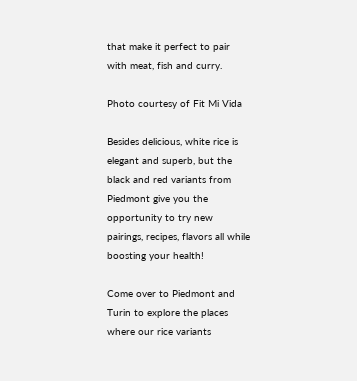that make it perfect to pair with meat, fish and curry.

Photo courtesy of Fit Mi Vida

Besides delicious, white rice is elegant and superb, but the black and red variants from Piedmont give you the opportunity to try new pairings, recipes, flavors all while boosting your health!

Come over to Piedmont and Turin to explore the places where our rice variants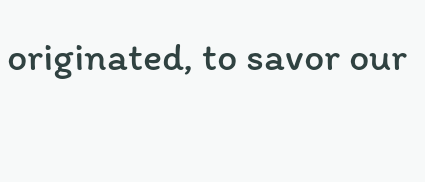originated, to savor our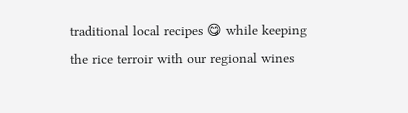traditional local recipes 😋 while keeping the rice terroir with our regional wines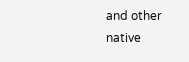and other native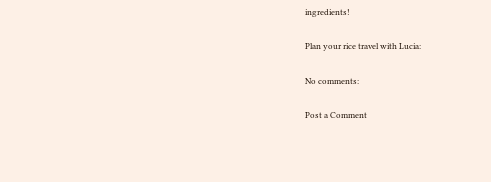ingredients!

Plan your rice travel with Lucia:

No comments:

Post a Comment